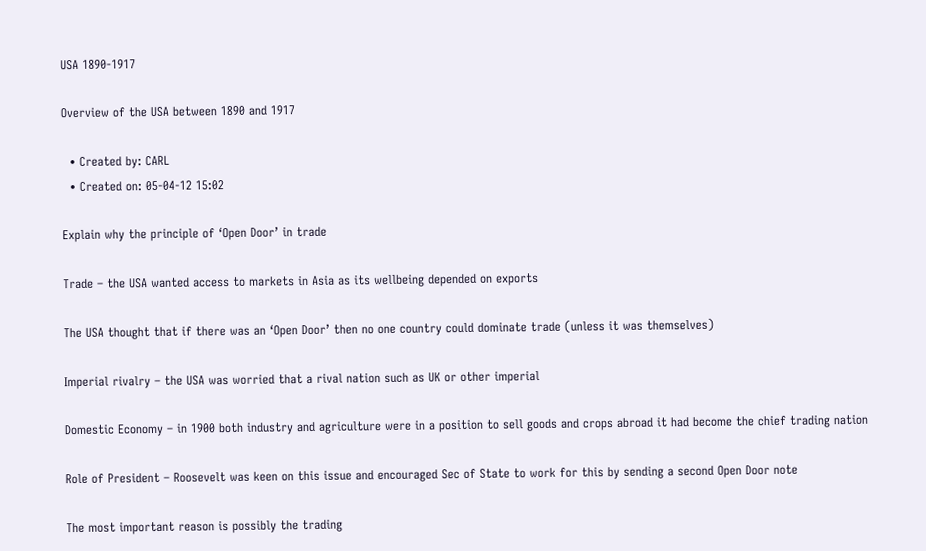USA 1890-1917

Overview of the USA between 1890 and 1917

  • Created by: CARL
  • Created on: 05-04-12 15:02

Explain why the principle of ‘Open Door’ in trade

Trade – the USA wanted access to markets in Asia as its wellbeing depended on exports

The USA thought that if there was an ‘Open Door’ then no one country could dominate trade (unless it was themselves)

Imperial rivalry – the USA was worried that a rival nation such as UK or other imperial

Domestic Economy – in 1900 both industry and agriculture were in a position to sell goods and crops abroad it had become the chief trading nation

Role of President – Roosevelt was keen on this issue and encouraged Sec of State to work for this by sending a second Open Door note

The most important reason is possibly the trading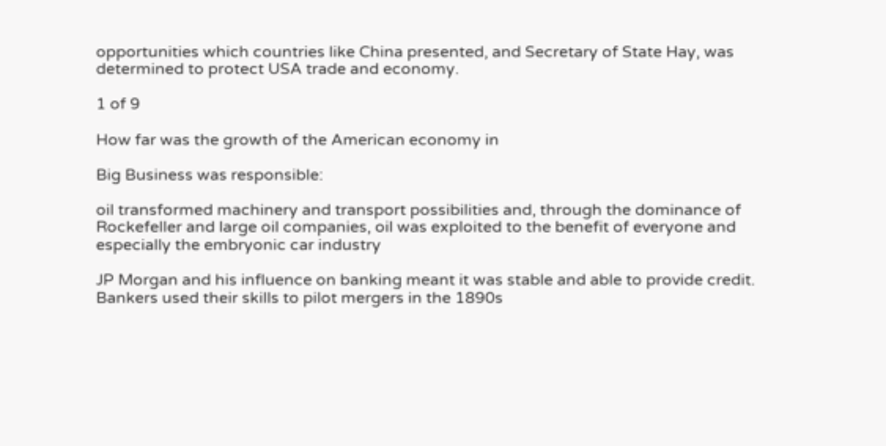opportunities which countries like China presented, and Secretary of State Hay, was determined to protect USA trade and economy.

1 of 9

How far was the growth of the American economy in

Big Business was responsible:

oil transformed machinery and transport possibilities and, through the dominance of Rockefeller and large oil companies, oil was exploited to the benefit of everyone and especially the embryonic car industry

JP Morgan and his influence on banking meant it was stable and able to provide credit. Bankers used their skills to pilot mergers in the 1890s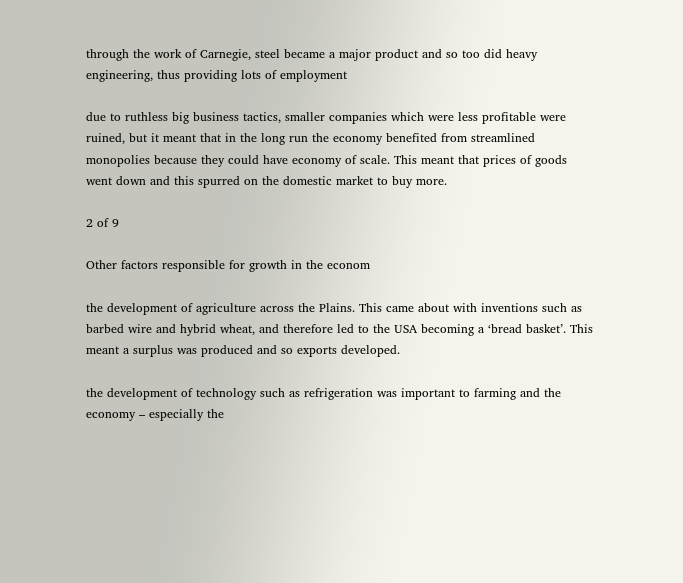through the work of Carnegie, steel became a major product and so too did heavy engineering, thus providing lots of employment

due to ruthless big business tactics, smaller companies which were less profitable were ruined, but it meant that in the long run the economy benefited from streamlined monopolies because they could have economy of scale. This meant that prices of goods went down and this spurred on the domestic market to buy more.

2 of 9

Other factors responsible for growth in the econom

the development of agriculture across the Plains. This came about with inventions such as barbed wire and hybrid wheat, and therefore led to the USA becoming a ‘bread basket’. This meant a surplus was produced and so exports developed.

the development of technology such as refrigeration was important to farming and the economy – especially the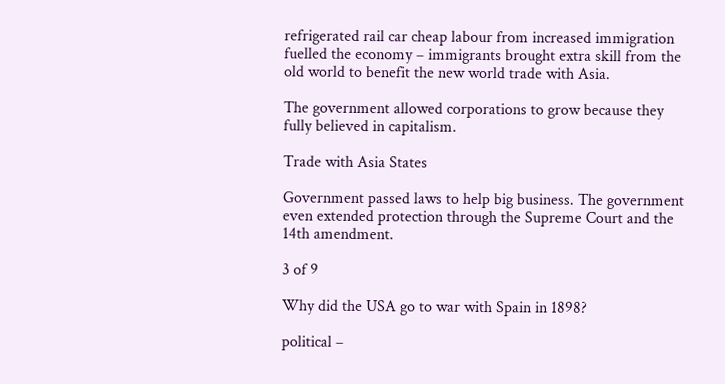refrigerated rail car cheap labour from increased immigration fuelled the economy – immigrants brought extra skill from the old world to benefit the new world trade with Asia.

The government allowed corporations to grow because they fully believed in capitalism.

Trade with Asia States

Government passed laws to help big business. The government even extended protection through the Supreme Court and the 14th amendment.

3 of 9

Why did the USA go to war with Spain in 1898?

political –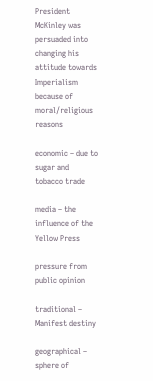President McKinley was persuaded into changing his attitude towards Imperialism because of moral/religious reasons

economic – due to sugar and tobacco trade

media – the influence of the Yellow Press

pressure from public opinion

traditional – Manifest destiny

geographical – sphere of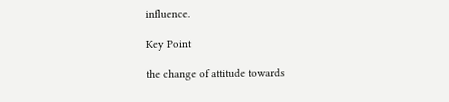influence.

Key Point

the change of attitude towards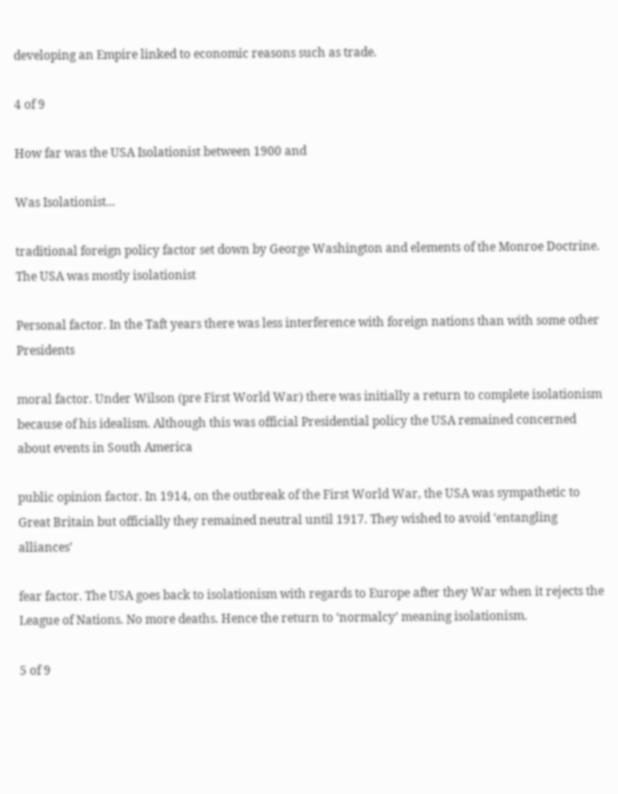developing an Empire linked to economic reasons such as trade.

4 of 9

How far was the USA Isolationist between 1900 and

Was Isolationist...

traditional foreign policy factor set down by George Washington and elements of the Monroe Doctrine. The USA was mostly isolationist

Personal factor. In the Taft years there was less interference with foreign nations than with some other Presidents

moral factor. Under Wilson (pre First World War) there was initially a return to complete isolationism because of his idealism. Although this was official Presidential policy the USA remained concerned about events in South America

public opinion factor. In 1914, on the outbreak of the First World War, the USA was sympathetic to Great Britain but officially they remained neutral until 1917. They wished to avoid ‘entangling alliances’

fear factor. The USA goes back to isolationism with regards to Europe after they War when it rejects the League of Nations. No more deaths. Hence the return to ‘normalcy’ meaning isolationism.

5 of 9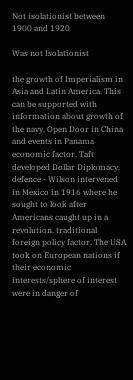Not isolationist between 1900 and 1920

Was not Isolationist

the growth of Imperialism in Asia and Latin America. This can be supported with information about growth of the navy, Open Door in China and events in Panama economic factor. Taft developed Dollar Diplomacy. defence - Wilson intervened in Mexico in 1916 where he sought to look after Americans caught up in a revolution. traditional foreign policy factor. The USA took on European nations if their economic interests/sphere of interest were in danger of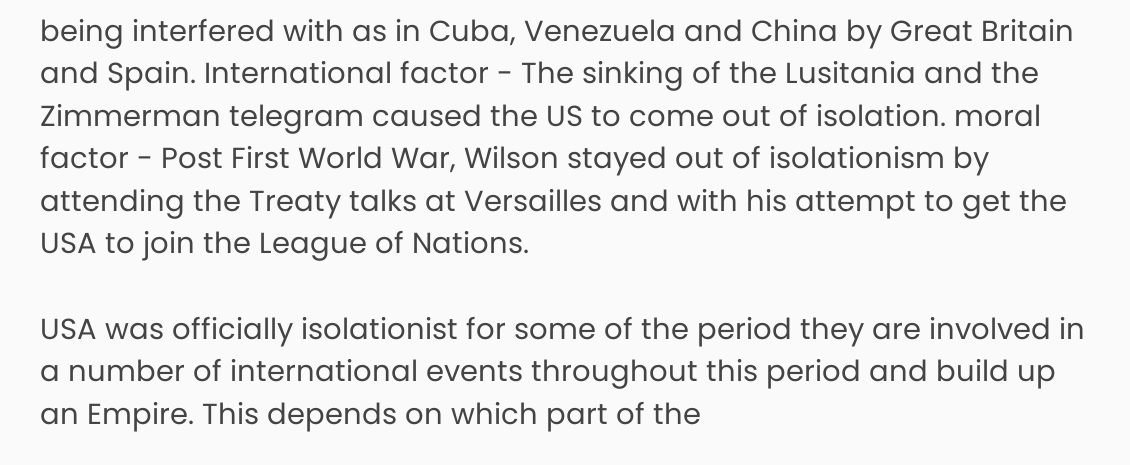being interfered with as in Cuba, Venezuela and China by Great Britain and Spain. International factor - The sinking of the Lusitania and the Zimmerman telegram caused the US to come out of isolation. moral factor - Post First World War, Wilson stayed out of isolationism by attending the Treaty talks at Versailles and with his attempt to get the USA to join the League of Nations.

USA was officially isolationist for some of the period they are involved in a number of international events throughout this period and build up an Empire. This depends on which part of the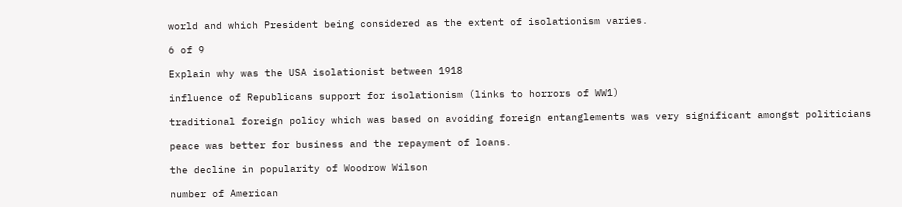world and which President being considered as the extent of isolationism varies.

6 of 9

Explain why was the USA isolationist between 1918

influence of Republicans support for isolationism (links to horrors of WW1)

traditional foreign policy which was based on avoiding foreign entanglements was very significant amongst politicians

peace was better for business and the repayment of loans.

the decline in popularity of Woodrow Wilson

number of American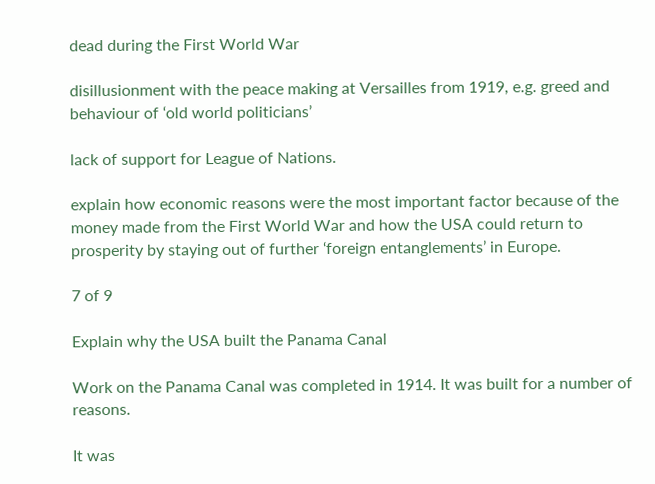dead during the First World War

disillusionment with the peace making at Versailles from 1919, e.g. greed and behaviour of ‘old world politicians’

lack of support for League of Nations.

explain how economic reasons were the most important factor because of the money made from the First World War and how the USA could return to prosperity by staying out of further ‘foreign entanglements’ in Europe.

7 of 9

Explain why the USA built the Panama Canal

Work on the Panama Canal was completed in 1914. It was built for a number of reasons.

It was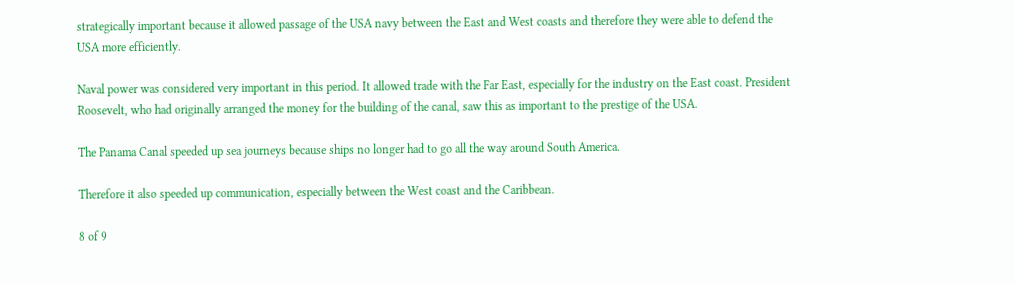strategically important because it allowed passage of the USA navy between the East and West coasts and therefore they were able to defend the USA more efficiently.

Naval power was considered very important in this period. It allowed trade with the Far East, especially for the industry on the East coast. President Roosevelt, who had originally arranged the money for the building of the canal, saw this as important to the prestige of the USA.

The Panama Canal speeded up sea journeys because ships no longer had to go all the way around South America.

Therefore it also speeded up communication, especially between the West coast and the Caribbean.

8 of 9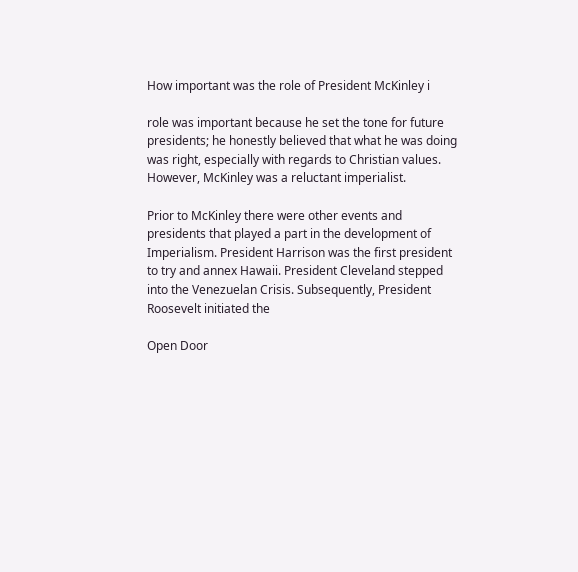How important was the role of President McKinley i

role was important because he set the tone for future presidents; he honestly believed that what he was doing was right, especially with regards to Christian values. However, McKinley was a reluctant imperialist.

Prior to McKinley there were other events and presidents that played a part in the development of Imperialism. President Harrison was the first president to try and annex Hawaii. President Cleveland stepped into the Venezuelan Crisis. Subsequently, President Roosevelt initiated the

Open Door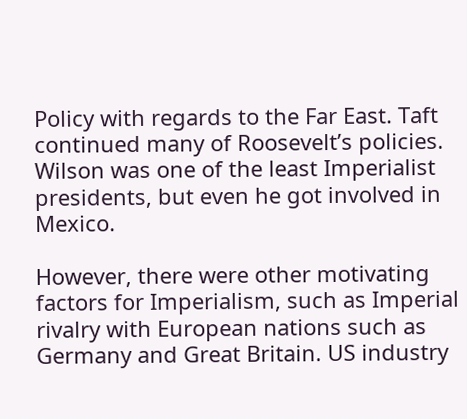Policy with regards to the Far East. Taft continued many of Roosevelt’s policies. Wilson was one of the least Imperialist presidents, but even he got involved in Mexico.

However, there were other motivating factors for Imperialism, such as Imperial rivalry with European nations such as Germany and Great Britain. US industry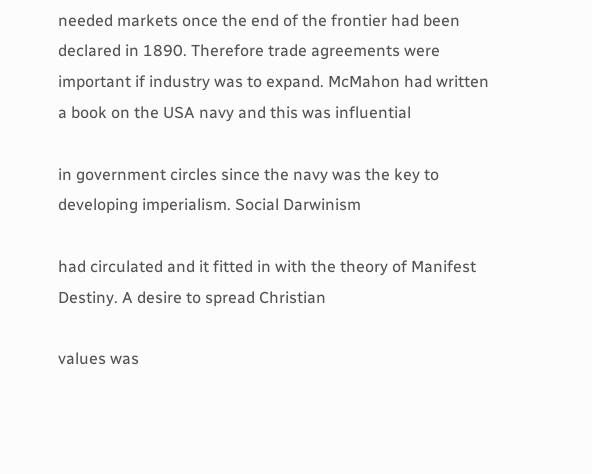needed markets once the end of the frontier had been declared in 1890. Therefore trade agreements were important if industry was to expand. McMahon had written a book on the USA navy and this was influential

in government circles since the navy was the key to developing imperialism. Social Darwinism

had circulated and it fitted in with the theory of Manifest Destiny. A desire to spread Christian

values was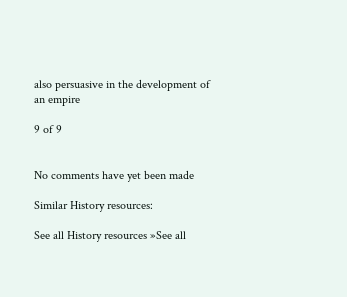also persuasive in the development of an empire

9 of 9


No comments have yet been made

Similar History resources:

See all History resources »See all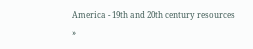America - 19th and 20th century resources »